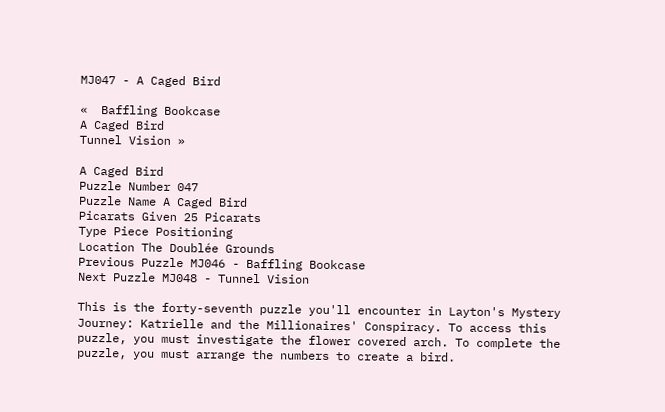MJ047 - A Caged Bird

«  Baffling Bookcase
A Caged Bird
Tunnel Vision »

A Caged Bird
Puzzle Number 047
Puzzle Name A Caged Bird
Picarats Given 25 Picarats
Type Piece Positioning
Location The Doublée Grounds
Previous Puzzle MJ046 - Baffling Bookcase
Next Puzzle MJ048 - Tunnel Vision

This is the forty-seventh puzzle you'll encounter in Layton's Mystery Journey: Katrielle and the Millionaires' Conspiracy. To access this puzzle, you must investigate the flower covered arch. To complete the puzzle, you must arrange the numbers to create a bird.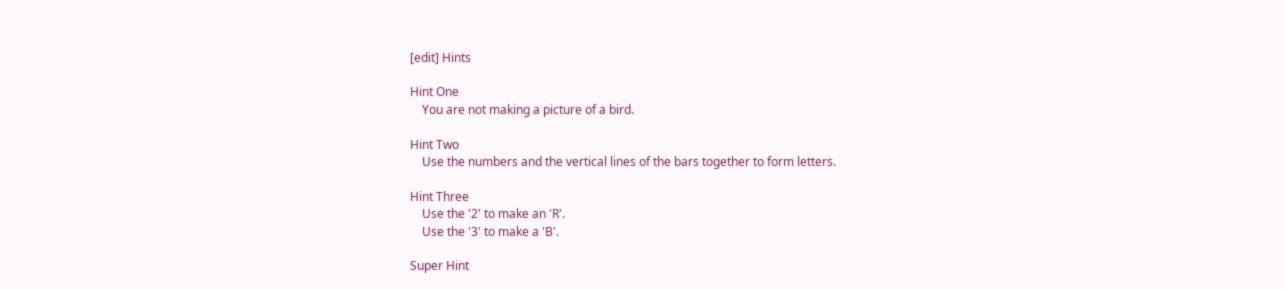[edit] Hints

Hint One
    You are not making a picture of a bird.

Hint Two
    Use the numbers and the vertical lines of the bars together to form letters.

Hint Three
    Use the '2' to make an 'R'.
    Use the '3' to make a 'B'.

Super Hint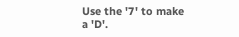Use the '7' to make a 'D'.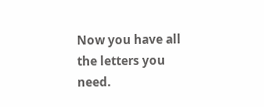Now you have all the letters you need.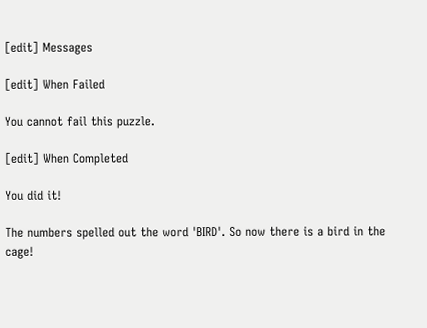[edit] Messages

[edit] When Failed

You cannot fail this puzzle.

[edit] When Completed

You did it!

The numbers spelled out the word 'BIRD'. So now there is a bird in the cage!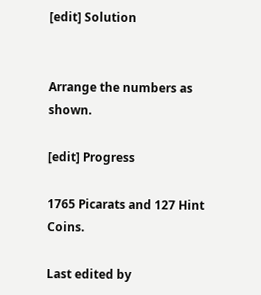[edit] Solution


Arrange the numbers as shown.

[edit] Progress

1765 Picarats and 127 Hint Coins.

Last edited by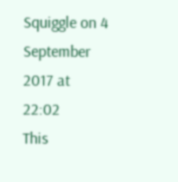Squiggle on 4 September 2017 at 22:02
This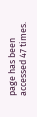page has been accessed 47 times.